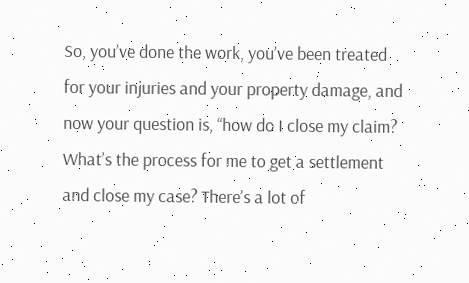So, you’ve done the work, you’ve been treated for your injuries and your property damage, and now your question is, “how do I close my claim? What’s the process for me to get a settlement and close my case? There’s a lot of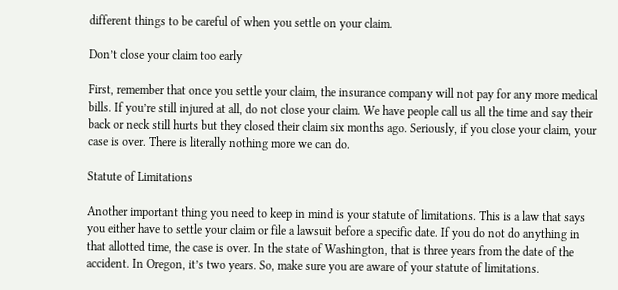different things to be careful of when you settle on your claim.

Don’t close your claim too early

First, remember that once you settle your claim, the insurance company will not pay for any more medical bills. If you’re still injured at all, do not close your claim. We have people call us all the time and say their back or neck still hurts but they closed their claim six months ago. Seriously, if you close your claim, your case is over. There is literally nothing more we can do.

Statute of Limitations

Another important thing you need to keep in mind is your statute of limitations. This is a law that says you either have to settle your claim or file a lawsuit before a specific date. If you do not do anything in that allotted time, the case is over. In the state of Washington, that is three years from the date of the accident. In Oregon, it’s two years. So, make sure you are aware of your statute of limitations.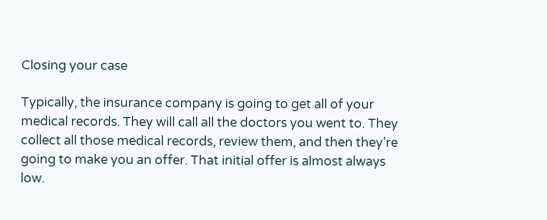Closing your case

Typically, the insurance company is going to get all of your medical records. They will call all the doctors you went to. They collect all those medical records, review them, and then they’re going to make you an offer. That initial offer is almost always low.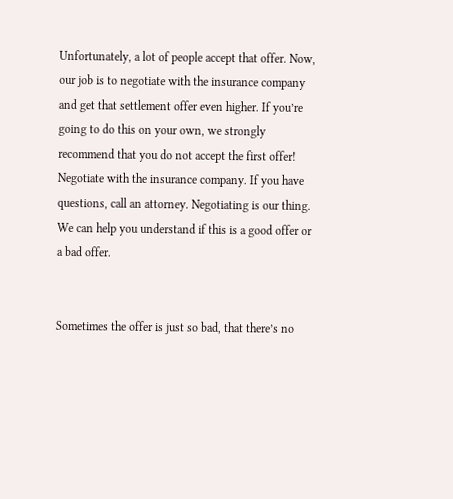Unfortunately, a lot of people accept that offer. Now, our job is to negotiate with the insurance company and get that settlement offer even higher. If you’re going to do this on your own, we strongly recommend that you do not accept the first offer! Negotiate with the insurance company. If you have questions, call an attorney. Negotiating is our thing. We can help you understand if this is a good offer or a bad offer.


Sometimes the offer is just so bad, that there’s no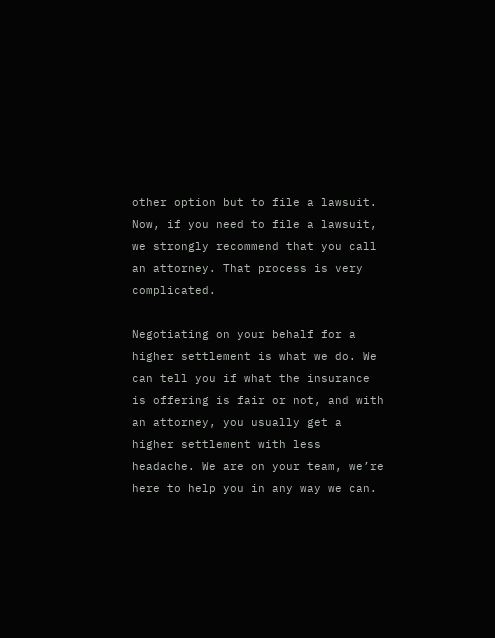other option but to file a lawsuit. Now, if you need to file a lawsuit, we strongly recommend that you call an attorney. That process is very complicated.

Negotiating on your behalf for a higher settlement is what we do. We can tell you if what the insurance is offering is fair or not, and with an attorney, you usually get a higher settlement with less headache. We are on your team, we’re here to help you in any way we can.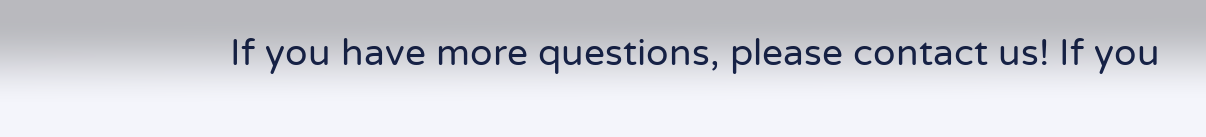If you have more questions, please contact us! If you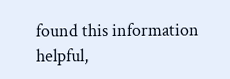found this information helpful,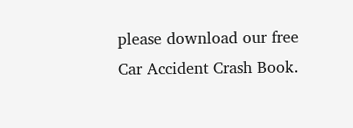please download our free Car Accident Crash Book.